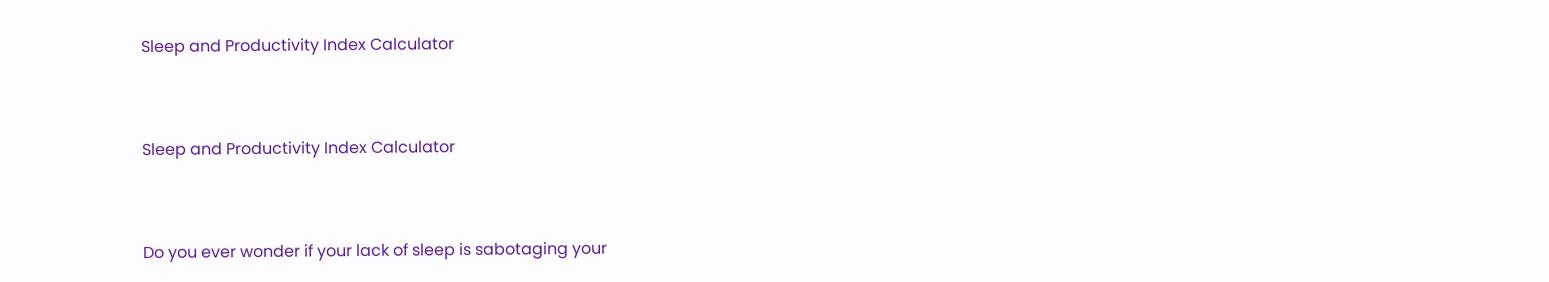Sleep and Productivity Index Calculator


Sleep and Productivity Index Calculator


Do you ever wonder if your lack of sleep is sabotaging your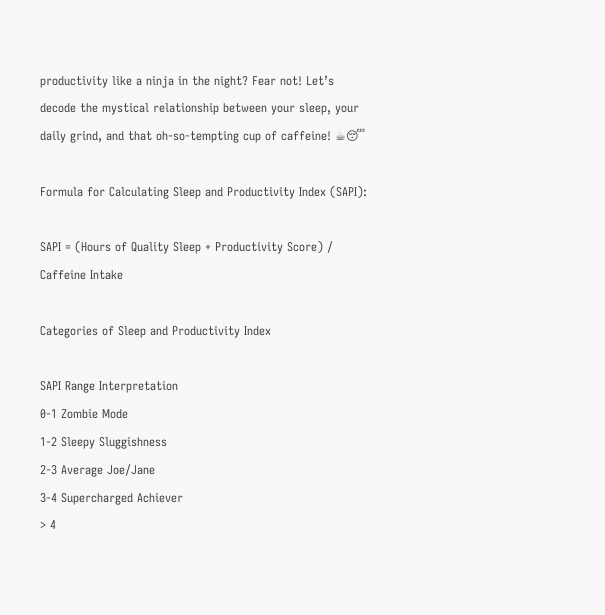productivity like a ninja in the night? Fear not! Let’s decode the mystical relationship between your sleep, your daily grind, and that oh-so-tempting cup of caffeine! ☕😴

Formula for Calculating Sleep and Productivity Index (SAPI):

SAPI = (Hours of Quality Sleep + Productivity Score) / Caffeine Intake

Categories of Sleep and Productivity Index

SAPI Range Interpretation
0-1 Zombie Mode
1-2 Sleepy Sluggishness
2-3 Average Joe/Jane
3-4 Supercharged Achiever
> 4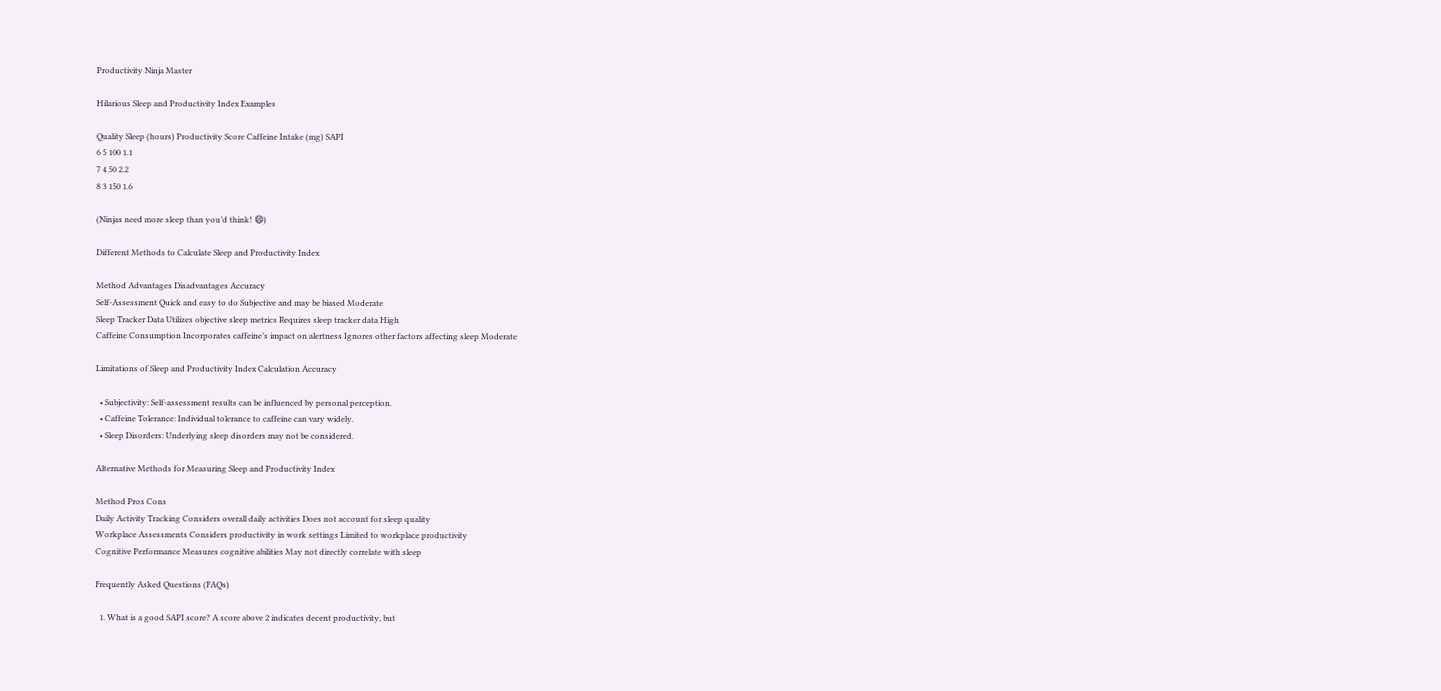Productivity Ninja Master

Hilarious Sleep and Productivity Index Examples

Quality Sleep (hours) Productivity Score Caffeine Intake (mg) SAPI
6 5 100 1.1
7 4 50 2.2
8 3 150 1.6

(Ninjas need more sleep than you’d think! 😄)

Different Methods to Calculate Sleep and Productivity Index

Method Advantages Disadvantages Accuracy
Self-Assessment Quick and easy to do Subjective and may be biased Moderate
Sleep Tracker Data Utilizes objective sleep metrics Requires sleep tracker data High
Caffeine Consumption Incorporates caffeine’s impact on alertness Ignores other factors affecting sleep Moderate

Limitations of Sleep and Productivity Index Calculation Accuracy

  • Subjectivity: Self-assessment results can be influenced by personal perception.
  • Caffeine Tolerance: Individual tolerance to caffeine can vary widely.
  • Sleep Disorders: Underlying sleep disorders may not be considered.

Alternative Methods for Measuring Sleep and Productivity Index

Method Pros Cons
Daily Activity Tracking Considers overall daily activities Does not account for sleep quality
Workplace Assessments Considers productivity in work settings Limited to workplace productivity
Cognitive Performance Measures cognitive abilities May not directly correlate with sleep

Frequently Asked Questions (FAQs)

  1. What is a good SAPI score? A score above 2 indicates decent productivity, but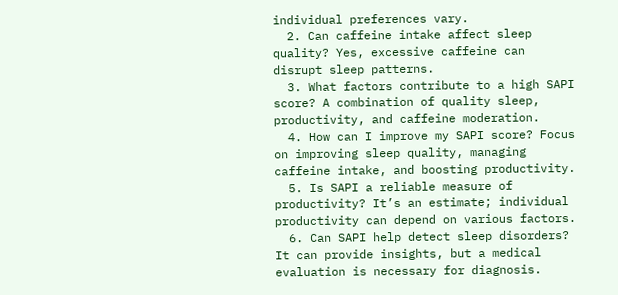individual preferences vary.
  2. Can caffeine intake affect sleep quality? Yes, excessive caffeine can disrupt sleep patterns.
  3. What factors contribute to a high SAPI score? A combination of quality sleep, productivity, and caffeine moderation.
  4. How can I improve my SAPI score? Focus on improving sleep quality, managing caffeine intake, and boosting productivity.
  5. Is SAPI a reliable measure of productivity? It’s an estimate; individual productivity can depend on various factors.
  6. Can SAPI help detect sleep disorders? It can provide insights, but a medical evaluation is necessary for diagnosis.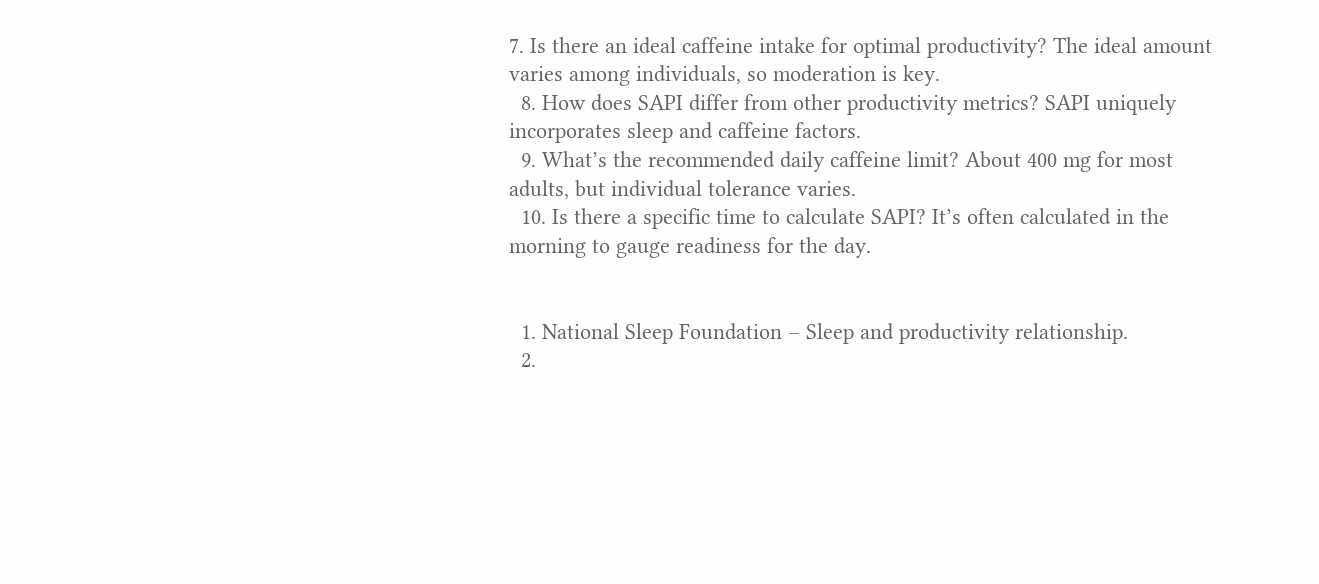7. Is there an ideal caffeine intake for optimal productivity? The ideal amount varies among individuals, so moderation is key.
  8. How does SAPI differ from other productivity metrics? SAPI uniquely incorporates sleep and caffeine factors.
  9. What’s the recommended daily caffeine limit? About 400 mg for most adults, but individual tolerance varies.
  10. Is there a specific time to calculate SAPI? It’s often calculated in the morning to gauge readiness for the day.


  1. National Sleep Foundation – Sleep and productivity relationship.
  2.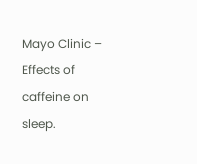Mayo Clinic – Effects of caffeine on sleep.